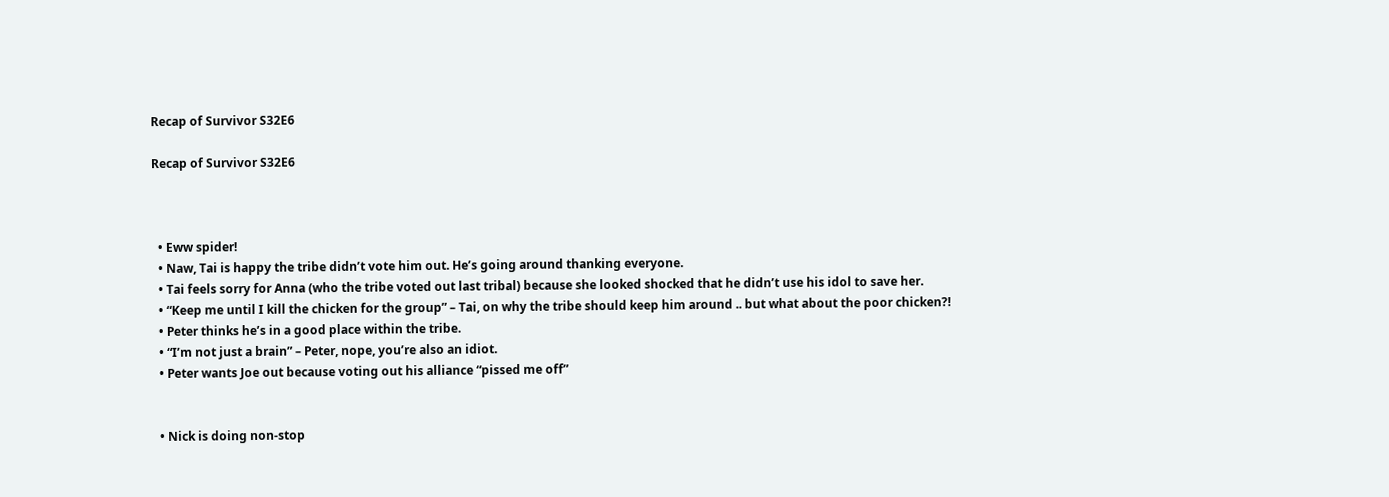Recap of Survivor S32E6

Recap of Survivor S32E6



  • Eww spider!
  • Naw, Tai is happy the tribe didn’t vote him out. He’s going around thanking everyone.
  • Tai feels sorry for Anna (who the tribe voted out last tribal) because she looked shocked that he didn’t use his idol to save her.
  • “Keep me until I kill the chicken for the group” – Tai, on why the tribe should keep him around .. but what about the poor chicken?!
  • Peter thinks he’s in a good place within the tribe.
  • “I’m not just a brain” – Peter, nope, you’re also an idiot.
  • Peter wants Joe out because voting out his alliance “pissed me off”


  • Nick is doing non-stop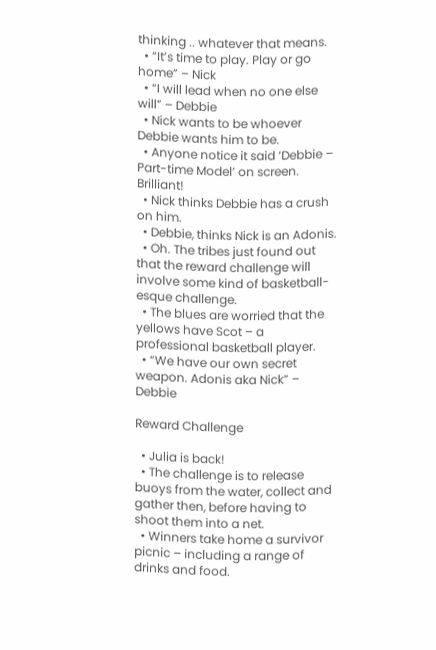thinking .. whatever that means.
  • “It’s time to play. Play or go home” – Nick
  • “I will lead when no one else will” – Debbie
  • Nick wants to be whoever Debbie wants him to be.
  • Anyone notice it said ‘Debbie – Part-time Model’ on screen. Brilliant!
  • Nick thinks Debbie has a crush on him.
  • Debbie, thinks Nick is an Adonis.
  • Oh. The tribes just found out that the reward challenge will involve some kind of basketball-esque challenge.
  • The blues are worried that the yellows have Scot – a professional basketball player.
  • “We have our own secret weapon. Adonis aka Nick” – Debbie

Reward Challenge

  • Julia is back!
  • The challenge is to release buoys from the water, collect and gather then, before having to shoot them into a net.
  • Winners take home a survivor picnic – including a range of drinks and food.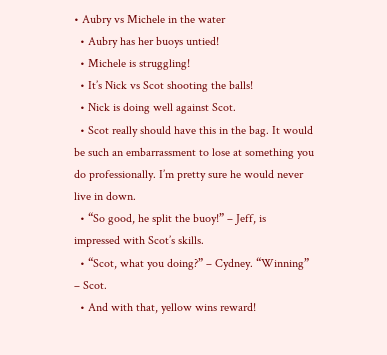• Aubry vs Michele in the water
  • Aubry has her buoys untied!
  • Michele is struggling!
  • It’s Nick vs Scot shooting the balls!
  • Nick is doing well against Scot.
  • Scot really should have this in the bag. It would be such an embarrassment to lose at something you do professionally. I’m pretty sure he would never live in down.
  • “So good, he split the buoy!” – Jeff, is impressed with Scot’s skills.
  • “Scot, what you doing?” – Cydney. “Winning” – Scot.
  • And with that, yellow wins reward!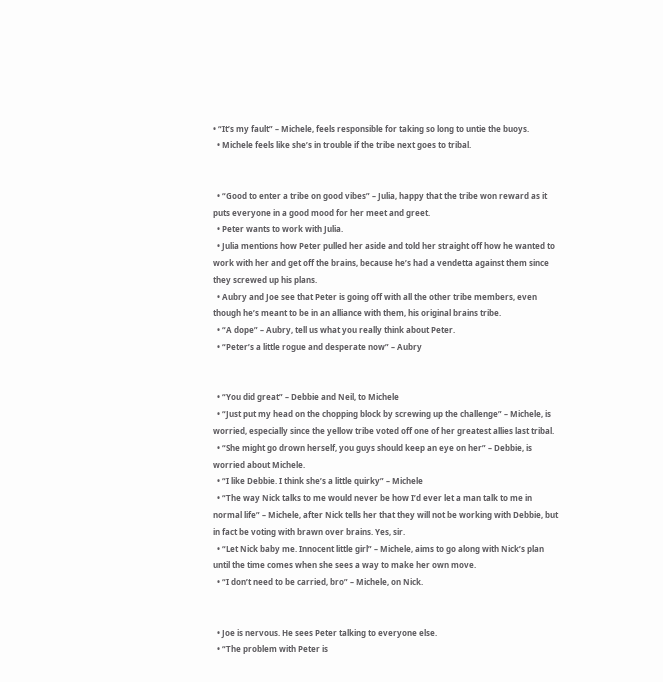• “It’s my fault” – Michele, feels responsible for taking so long to untie the buoys.
  • Michele feels like she’s in trouble if the tribe next goes to tribal.


  • “Good to enter a tribe on good vibes” – Julia, happy that the tribe won reward as it puts everyone in a good mood for her meet and greet.
  • Peter wants to work with Julia.
  • Julia mentions how Peter pulled her aside and told her straight off how he wanted to work with her and get off the brains, because he’s had a vendetta against them since they screwed up his plans.
  • Aubry and Joe see that Peter is going off with all the other tribe members, even though he’s meant to be in an alliance with them, his original brains tribe.
  • “A dope” – Aubry, tell us what you really think about Peter.
  • “Peter’s a little rogue and desperate now” – Aubry


  • “You did great” – Debbie and Neil, to Michele
  • “Just put my head on the chopping block by screwing up the challenge” – Michele, is worried, especially since the yellow tribe voted off one of her greatest allies last tribal.
  • “She might go drown herself, you guys should keep an eye on her” – Debbie, is worried about Michele.
  • “I like Debbie. I think she’s a little quirky” – Michele
  • “The way Nick talks to me would never be how I’d ever let a man talk to me in normal life” – Michele, after Nick tells her that they will not be working with Debbie, but in fact be voting with brawn over brains. Yes, sir.
  • “Let Nick baby me. Innocent little girl” – Michele, aims to go along with Nick’s plan until the time comes when she sees a way to make her own move.
  • “I don’t need to be carried, bro” – Michele, on Nick.


  • Joe is nervous. He sees Peter talking to everyone else.
  • “The problem with Peter is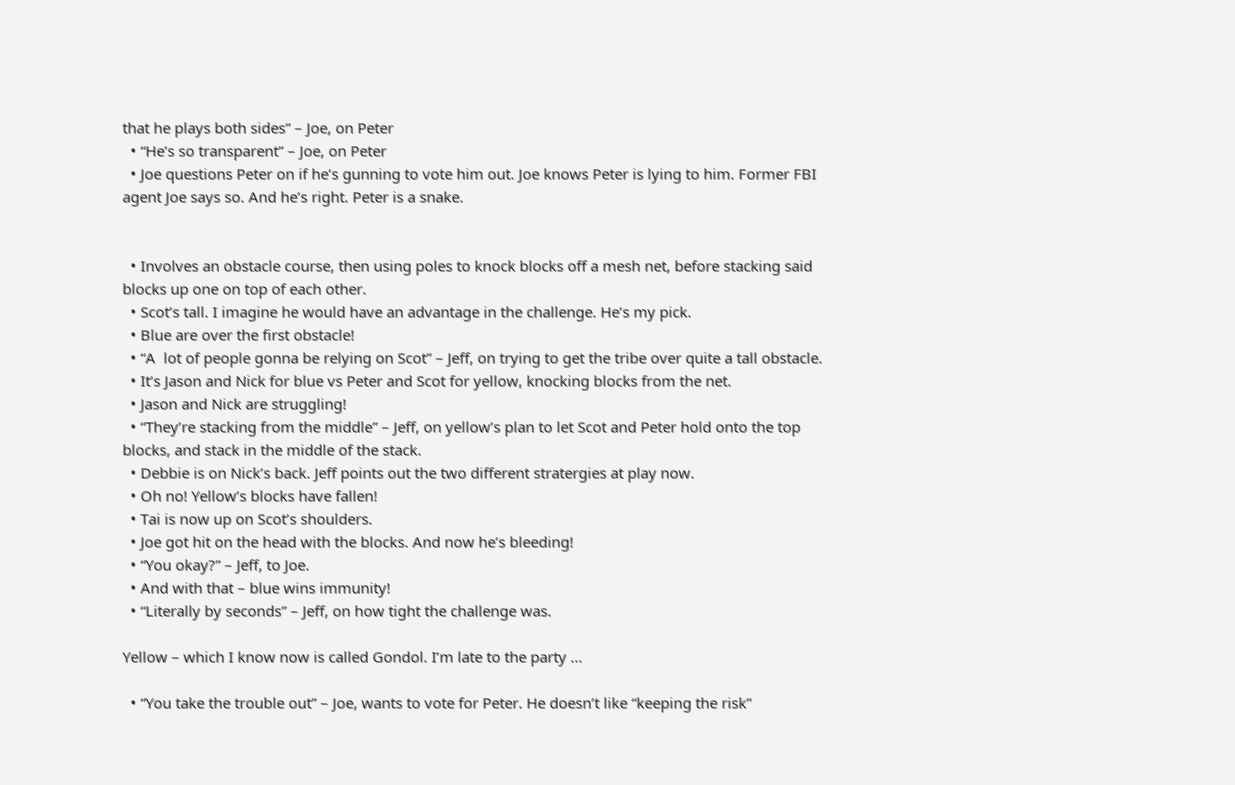that he plays both sides” – Joe, on Peter
  • “He’s so transparent” – Joe, on Peter
  • Joe questions Peter on if he’s gunning to vote him out. Joe knows Peter is lying to him. Former FBI agent Joe says so. And he’s right. Peter is a snake.


  • Involves an obstacle course, then using poles to knock blocks off a mesh net, before stacking said blocks up one on top of each other.
  • Scot’s tall. I imagine he would have an advantage in the challenge. He’s my pick.
  • Blue are over the first obstacle!
  • “A  lot of people gonna be relying on Scot” – Jeff, on trying to get the tribe over quite a tall obstacle.
  • It’s Jason and Nick for blue vs Peter and Scot for yellow, knocking blocks from the net.
  • Jason and Nick are struggling!
  • “They’re stacking from the middle” – Jeff, on yellow’s plan to let Scot and Peter hold onto the top blocks, and stack in the middle of the stack.
  • Debbie is on Nick’s back. Jeff points out the two different stratergies at play now.
  • Oh no! Yellow’s blocks have fallen!
  • Tai is now up on Scot’s shoulders.
  • Joe got hit on the head with the blocks. And now he’s bleeding!
  • “You okay?” – Jeff, to Joe.
  • And with that – blue wins immunity!
  • “Literally by seconds” – Jeff, on how tight the challenge was.

Yellow – which I know now is called Gondol. I’m late to the party …

  • “You take the trouble out” – Joe, wants to vote for Peter. He doesn’t like “keeping the risk”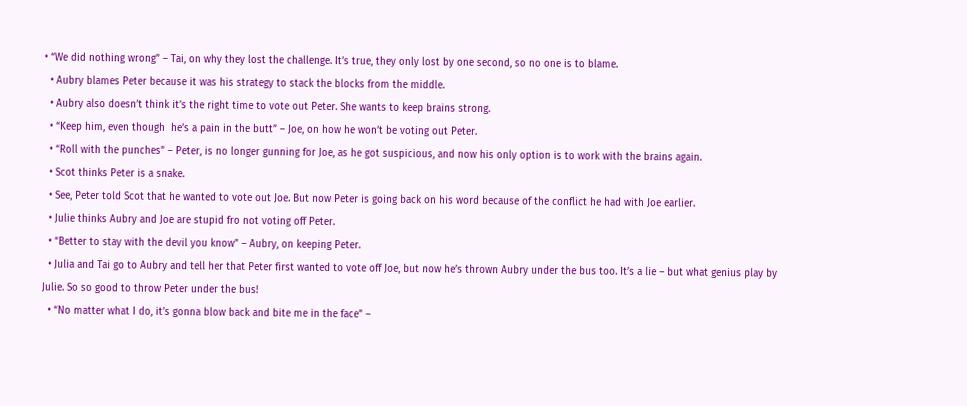• “We did nothing wrong” – Tai, on why they lost the challenge. It’s true, they only lost by one second, so no one is to blame.
  • Aubry blames Peter because it was his strategy to stack the blocks from the middle.
  • Aubry also doesn’t think it’s the right time to vote out Peter. She wants to keep brains strong.
  • “Keep him, even though  he’s a pain in the butt” – Joe, on how he won’t be voting out Peter.
  • “Roll with the punches” – Peter, is no longer gunning for Joe, as he got suspicious, and now his only option is to work with the brains again.
  • Scot thinks Peter is a snake.
  • See, Peter told Scot that he wanted to vote out Joe. But now Peter is going back on his word because of the conflict he had with Joe earlier.
  • Julie thinks Aubry and Joe are stupid fro not voting off Peter.
  • “Better to stay with the devil you know” – Aubry, on keeping Peter.
  • Julia and Tai go to Aubry and tell her that Peter first wanted to vote off Joe, but now he’s thrown Aubry under the bus too. It’s a lie – but what genius play by Julie. So so good to throw Peter under the bus!
  • “No matter what I do, it’s gonna blow back and bite me in the face” –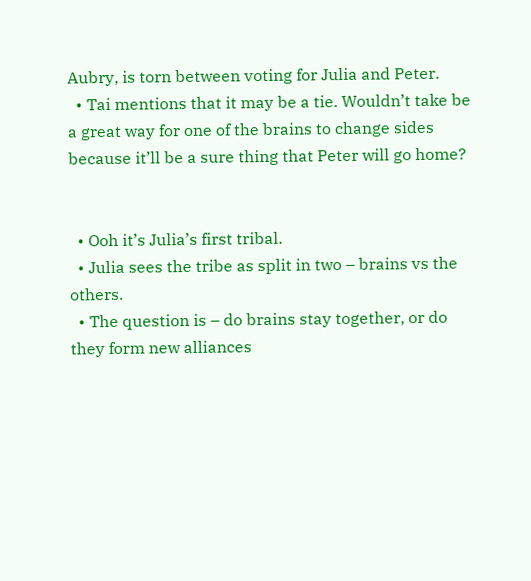Aubry, is torn between voting for Julia and Peter.
  • Tai mentions that it may be a tie. Wouldn’t take be a great way for one of the brains to change sides because it’ll be a sure thing that Peter will go home?


  • Ooh it’s Julia’s first tribal.
  • Julia sees the tribe as split in two – brains vs the others.
  • The question is – do brains stay together, or do they form new alliances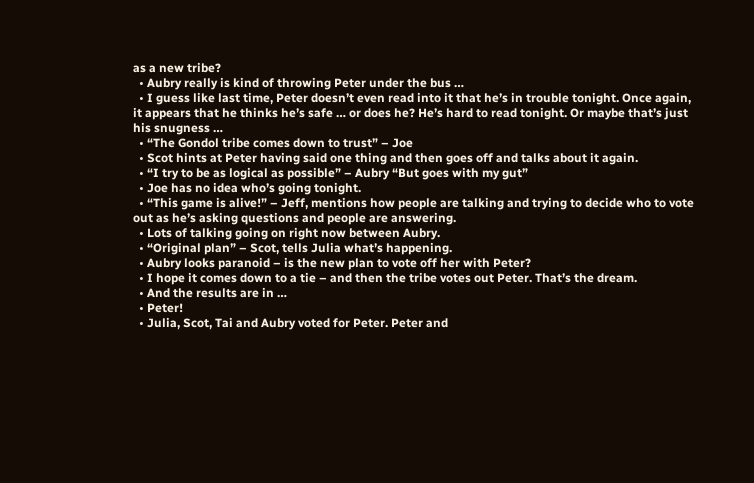as a new tribe?
  • Aubry really is kind of throwing Peter under the bus …
  • I guess like last time, Peter doesn’t even read into it that he’s in trouble tonight. Once again, it appears that he thinks he’s safe … or does he? He’s hard to read tonight. Or maybe that’s just his snugness …
  • “The Gondol tribe comes down to trust” – Joe
  • Scot hints at Peter having said one thing and then goes off and talks about it again.
  • “I try to be as logical as possible” – Aubry “But goes with my gut”
  • Joe has no idea who’s going tonight.
  • “This game is alive!” – Jeff, mentions how people are talking and trying to decide who to vote out as he’s asking questions and people are answering.
  • Lots of talking going on right now between Aubry.
  • “Original plan” – Scot, tells Julia what’s happening.
  • Aubry looks paranoid – is the new plan to vote off her with Peter?
  • I hope it comes down to a tie – and then the tribe votes out Peter. That’s the dream.
  • And the results are in …
  • Peter!
  • Julia, Scot, Tai and Aubry voted for Peter. Peter and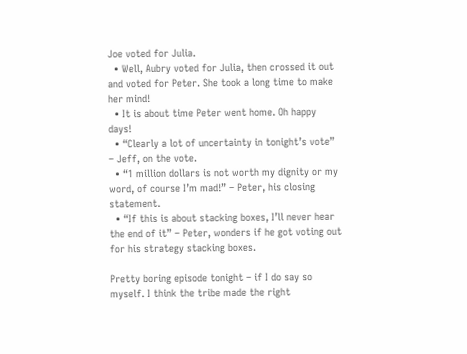Joe voted for Julia.
  • Well, Aubry voted for Julia, then crossed it out and voted for Peter. She took a long time to make her mind!
  • It is about time Peter went home. Oh happy days!
  • “Clearly a lot of uncertainty in tonight’s vote” – Jeff, on the vote.
  • “1 million dollars is not worth my dignity or my word, of course I’m mad!” – Peter, his closing statement.
  • “If this is about stacking boxes, I’ll never hear the end of it” – Peter, wonders if he got voting out for his strategy stacking boxes.

Pretty boring episode tonight – if I do say so myself. I think the tribe made the right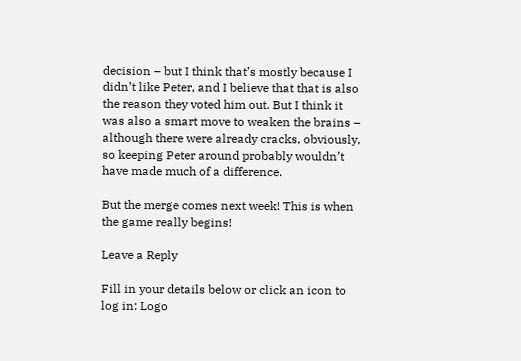decision – but I think that’s mostly because I didn’t like Peter, and I believe that that is also the reason they voted him out. But I think it was also a smart move to weaken the brains – although there were already cracks, obviously, so keeping Peter around probably wouldn’t have made much of a difference.

But the merge comes next week! This is when the game really begins!

Leave a Reply

Fill in your details below or click an icon to log in: Logo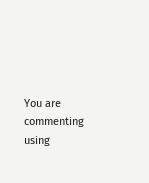You are commenting using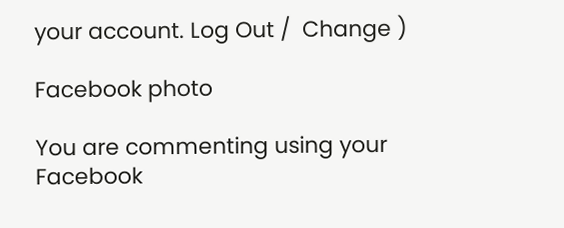your account. Log Out /  Change )

Facebook photo

You are commenting using your Facebook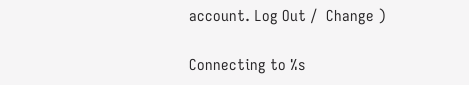account. Log Out /  Change )

Connecting to %s